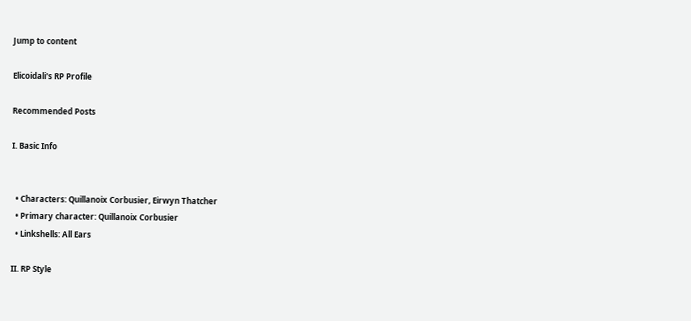Jump to content

Elicoidali's RP Profile

Recommended Posts

I. Basic Info


  • Characters: Quillanoix Corbusier, Eirwyn Thatcher
  • Primary character: Quillanoix Corbusier
  • Linkshells: All Ears

II. RP Style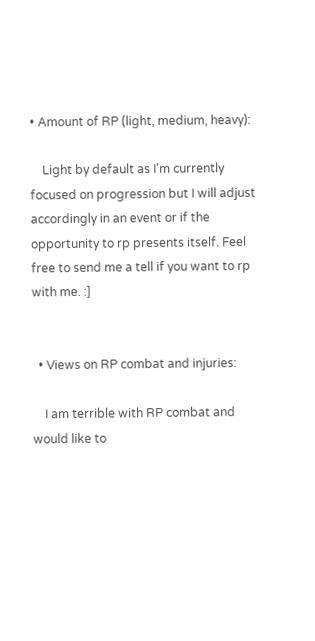• Amount of RP (light, medium, heavy):

    Light by default as I'm currently focused on progression but I will adjust accordingly in an event or if the opportunity to rp presents itself. Feel free to send me a tell if you want to rp with me. :]


  • Views on RP combat and injuries:

    I am terrible with RP combat and would like to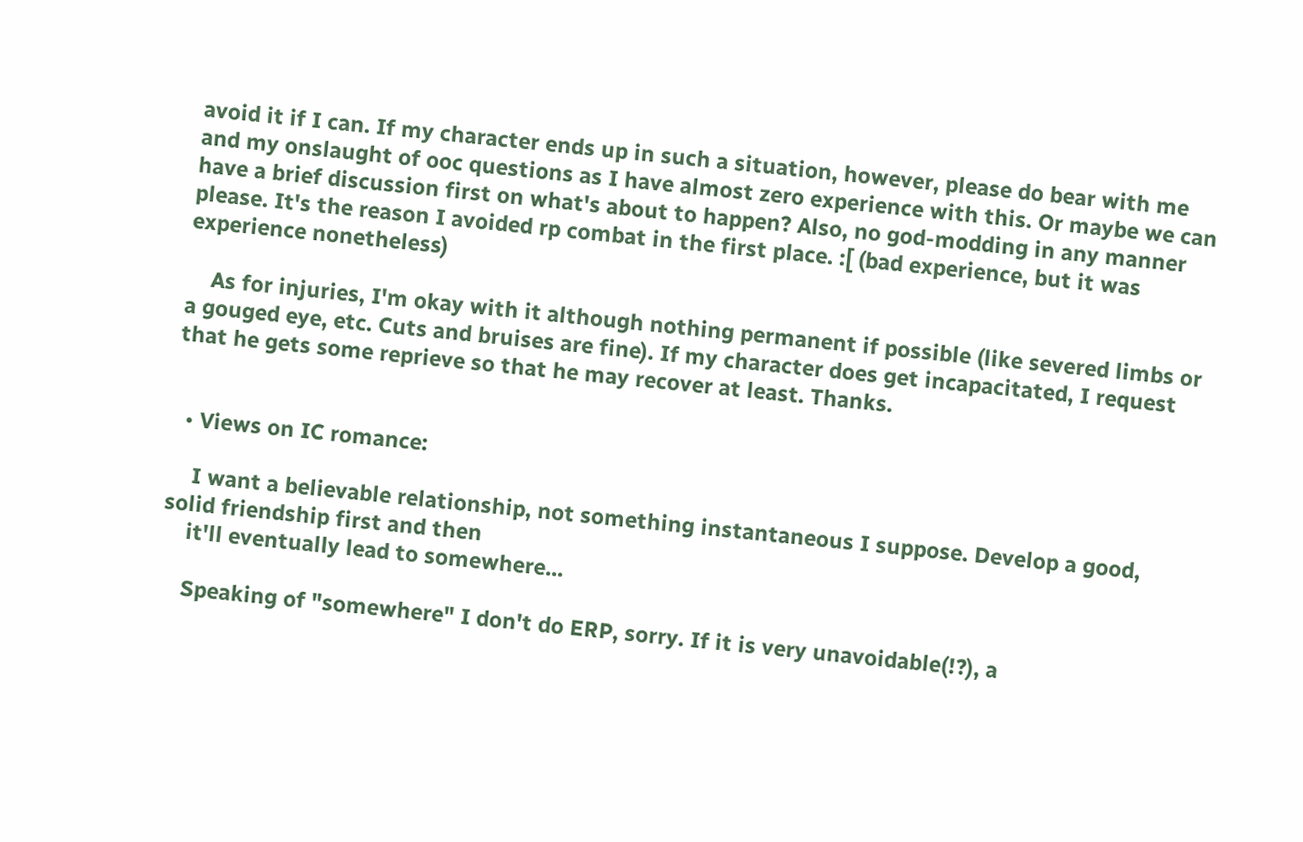avoid it if I can. If my character ends up in such a situation, however, please do bear with me and my onslaught of ooc questions as I have almost zero experience with this. Or maybe we can have a brief discussion first on what's about to happen? Also, no god-modding in any manner please. It's the reason I avoided rp combat in the first place. :[ (bad experience, but it was experience nonetheless)

    As for injuries, I'm okay with it although nothing permanent if possible (like severed limbs or a gouged eye, etc. Cuts and bruises are fine). If my character does get incapacitated, I request that he gets some reprieve so that he may recover at least. Thanks.


  • Views on IC romance:

    I want a believable relationship, not something instantaneous I suppose. Develop a good, solid friendship first and then
    it'll eventually lead to somewhere...

    Speaking of "somewhere" I don't do ERP, sorry. If it is very unavoidable(!?), a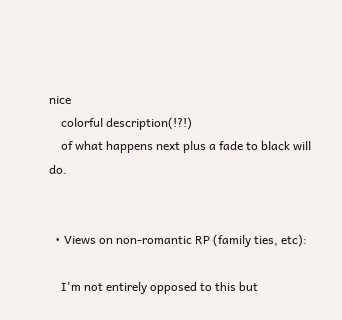nice
    colorful description(!?!)
    of what happens next plus a fade to black will do.


  • Views on non-romantic RP (family ties, etc):

    I'm not entirely opposed to this but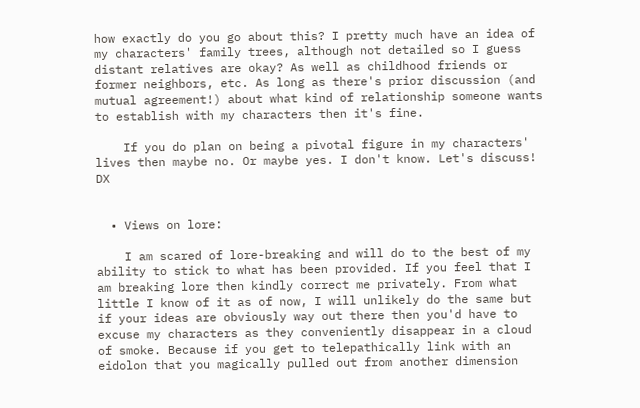how exactly do you go about this? I pretty much have an idea of my characters' family trees, although not detailed so I guess distant relatives are okay? As well as childhood friends or former neighbors, etc. As long as there's prior discussion (and mutual agreement!) about what kind of relationship someone wants to establish with my characters then it's fine.

    If you do plan on being a pivotal figure in my characters' lives then maybe no. Or maybe yes. I don't know. Let's discuss! DX


  • Views on lore:

    I am scared of lore-breaking and will do to the best of my ability to stick to what has been provided. If you feel that I am breaking lore then kindly correct me privately. From what little I know of it as of now, I will unlikely do the same but if your ideas are obviously way out there then you'd have to excuse my characters as they conveniently disappear in a cloud of smoke. Because if you get to telepathically link with an eidolon that you magically pulled out from another dimension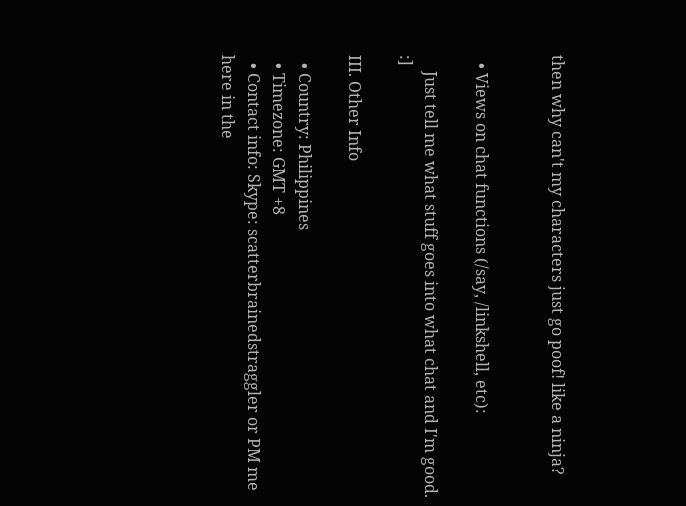then why can't my characters just go poof! like a ninja?


  • Views on chat functions (/say, /linkshell, etc):

    Just tell me what stuff goes into what chat and I'm good. :]

III. Other Info

  • Country: Philippines
  • Timezone: GMT +8
  • Contact info: Skype: scatterbrainedstraggler or PM me here in the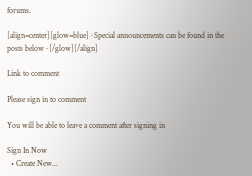forums.

[align=center][glow=blue]~Special announcements can be found in the posts below~[/glow][/align]

Link to comment

Please sign in to comment

You will be able to leave a comment after signing in

Sign In Now
  • Create New...